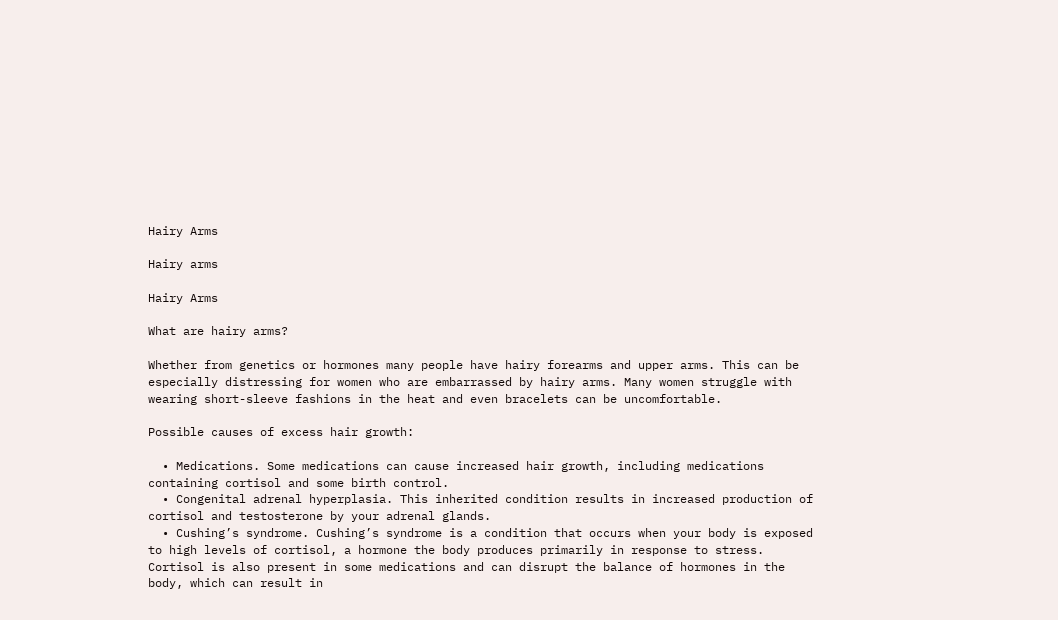Hairy Arms

Hairy arms

Hairy Arms

What are hairy arms?

Whether from genetics or hormones many people have hairy forearms and upper arms. This can be especially distressing for women who are embarrassed by hairy arms. Many women struggle with wearing short-sleeve fashions in the heat and even bracelets can be uncomfortable.

Possible causes of excess hair growth:

  • Medications. Some medications can cause increased hair growth, including medications containing cortisol and some birth control.
  • Congenital adrenal hyperplasia. This inherited condition results in increased production of cortisol and testosterone by your adrenal glands.
  • Cushing’s syndrome. Cushing’s syndrome is a condition that occurs when your body is exposed to high levels of cortisol, a hormone the body produces primarily in response to stress. Cortisol is also present in some medications and can disrupt the balance of hormones in the body, which can result in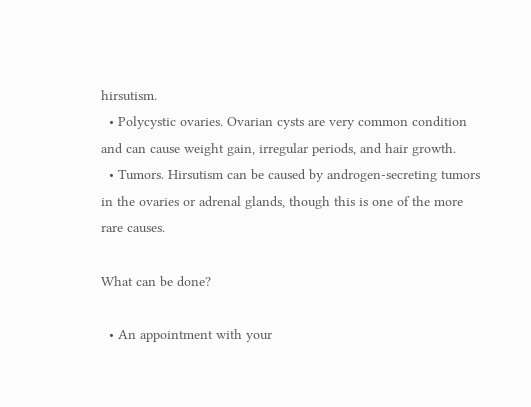hirsutism.
  • Polycystic ovaries. Ovarian cysts are very common condition and can cause weight gain, irregular periods, and hair growth.
  • Tumors. Hirsutism can be caused by androgen-secreting tumors in the ovaries or adrenal glands, though this is one of the more rare causes.

What can be done?

  • An appointment with your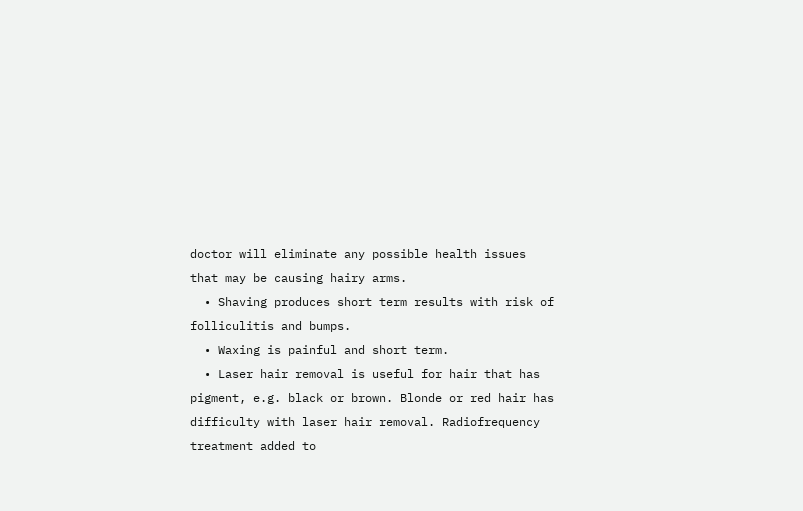doctor will eliminate any possible health issues that may be causing hairy arms.
  • Shaving produces short term results with risk of folliculitis and bumps.
  • Waxing is painful and short term.
  • Laser hair removal is useful for hair that has pigment, e.g. black or brown. Blonde or red hair has difficulty with laser hair removal. Radiofrequency treatment added to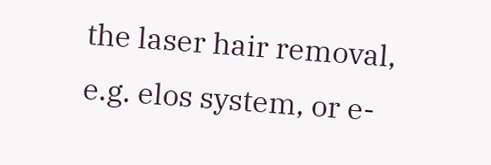the laser hair removal, e.g. elos system, or e-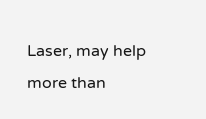Laser, may help more than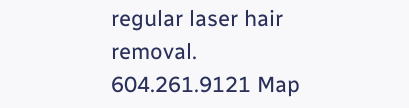regular laser hair removal.
604.261.9121 Map